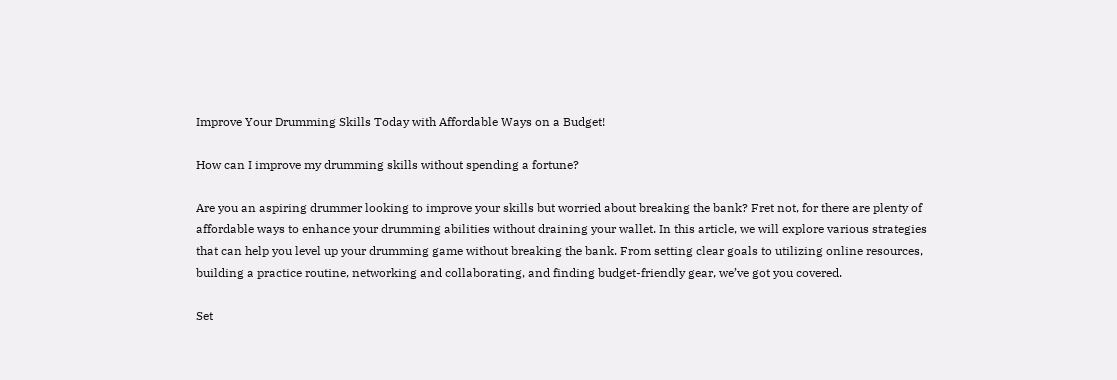Improve Your Drumming Skills Today with Affordable Ways on a Budget!

How can I improve my drumming skills without spending a fortune?

Are you an aspiring drummer looking to improve your skills but worried about breaking the bank? Fret not, for there are plenty of affordable ways to enhance your drumming abilities without draining your wallet. In this article, we will explore various strategies that can help you level up your drumming game without breaking the bank. From setting clear goals to utilizing online resources, building a practice routine, networking and collaborating, and finding budget-friendly gear, we’ve got you covered.

Set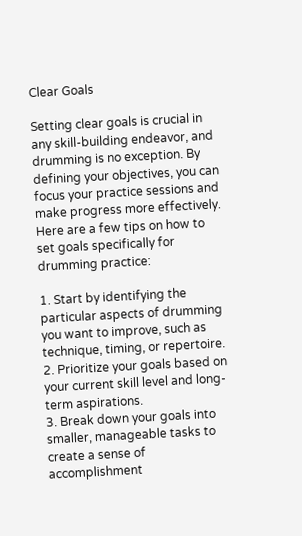Clear Goals

Setting clear goals is crucial in any skill-building endeavor, and drumming is no exception. By defining your objectives, you can focus your practice sessions and make progress more effectively. Here are a few tips on how to set goals specifically for drumming practice:

1. Start by identifying the particular aspects of drumming you want to improve, such as technique, timing, or repertoire.
2. Prioritize your goals based on your current skill level and long-term aspirations.
3. Break down your goals into smaller, manageable tasks to create a sense of accomplishment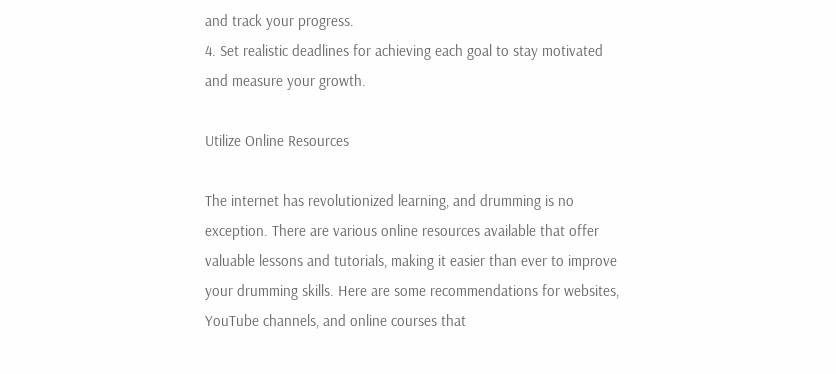and track your progress.
4. Set realistic deadlines for achieving each goal to stay motivated and measure your growth.

Utilize Online Resources

The internet has revolutionized learning, and drumming is no exception. There are various online resources available that offer valuable lessons and tutorials, making it easier than ever to improve your drumming skills. Here are some recommendations for websites, YouTube channels, and online courses that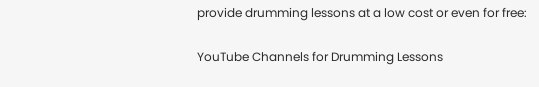provide drumming lessons at a low cost or even for free:

YouTube Channels for Drumming Lessons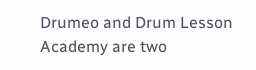Drumeo and Drum Lesson Academy are two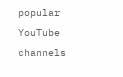popular YouTube channels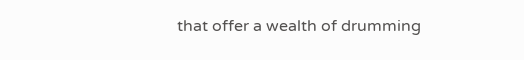that offer a wealth of drumming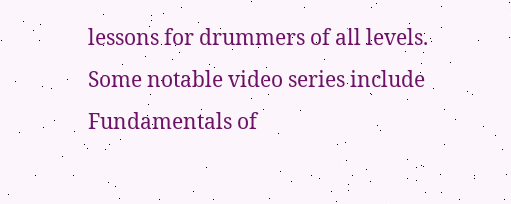lessons for drummers of all levels. Some notable video series include Fundamentals of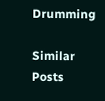Drumming

Similar Posts